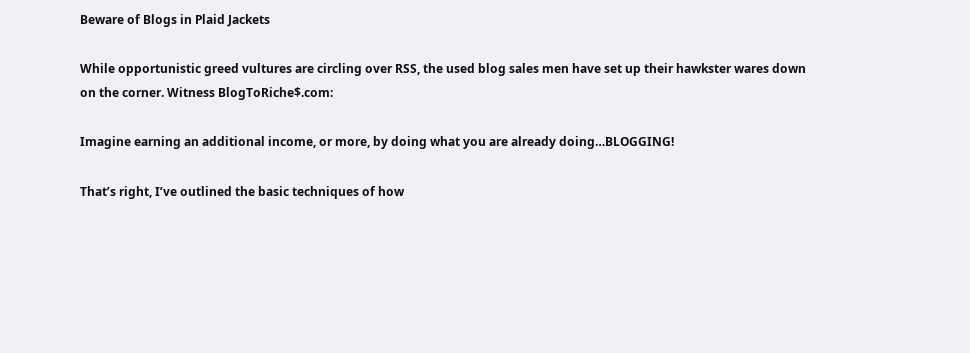Beware of Blogs in Plaid Jackets

While opportunistic greed vultures are circling over RSS, the used blog sales men have set up their hawkster wares down on the corner. Witness BlogToRiche$.com:

Imagine earning an additional income, or more, by doing what you are already doing…BLOGGING!

That’s right, I’ve outlined the basic techniques of how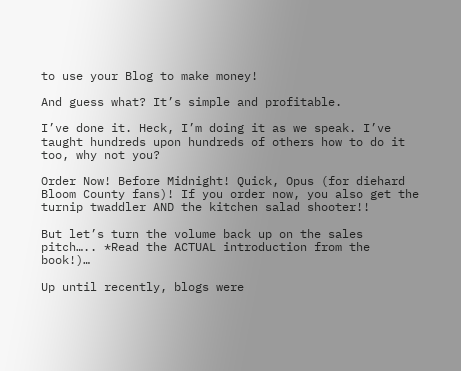to use your Blog to make money!

And guess what? It’s simple and profitable.

I’ve done it. Heck, I’m doing it as we speak. I’ve taught hundreds upon hundreds of others how to do it too, why not you?

Order Now! Before Midnight! Quick, Opus (for diehard Bloom County fans)! If you order now, you also get the turnip twaddler AND the kitchen salad shooter!!

But let’s turn the volume back up on the sales pitch….. *Read the ACTUAL introduction from the book!)…

Up until recently, blogs were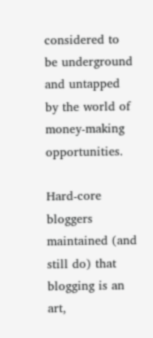considered to be underground and untapped by the world of money-making opportunities.

Hard-core bloggers maintained (and still do) that blogging is an art,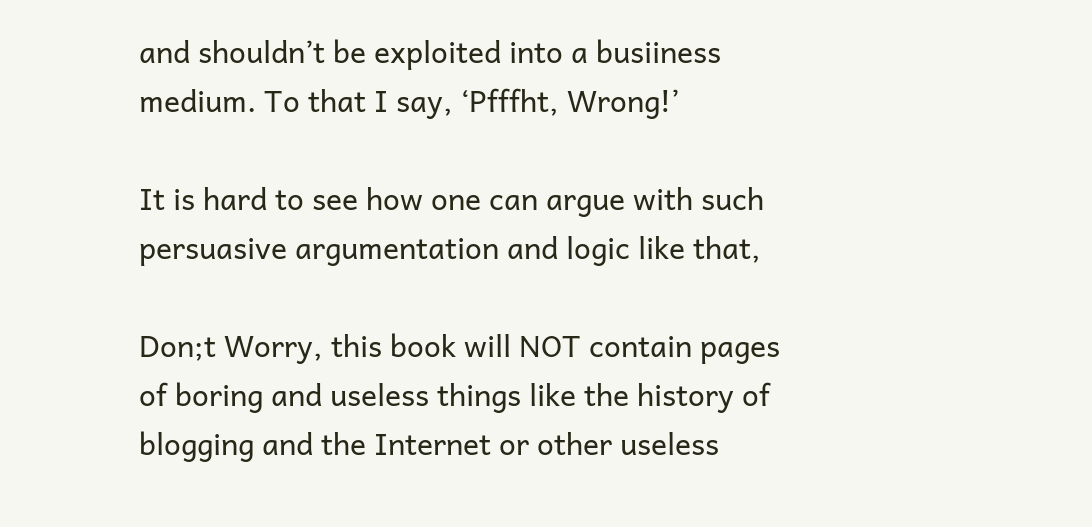and shouldn’t be exploited into a busiiness medium. To that I say, ‘Pfffht, Wrong!’

It is hard to see how one can argue with such persuasive argumentation and logic like that,

Don;t Worry, this book will NOT contain pages of boring and useless things like the history of blogging and the Internet or other useless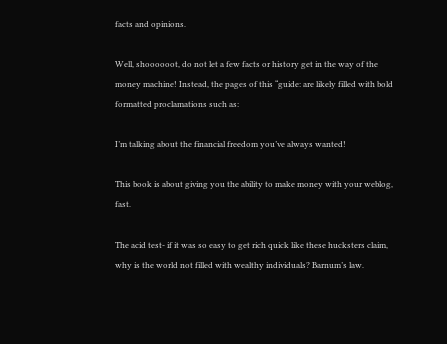facts and opinions.

Well, shoooooot, do not let a few facts or history get in the way of the money machine! Instead, the pages of this “guide: are likely filled with bold formatted proclamations such as:

I’m talking about the financial freedom you’ve always wanted!

This book is about giving you the ability to make money with your weblog, fast.

The acid test- if it was so easy to get rich quick like these hucksters claim, why is the world not filled with wealthy individuals? Barnum’s law.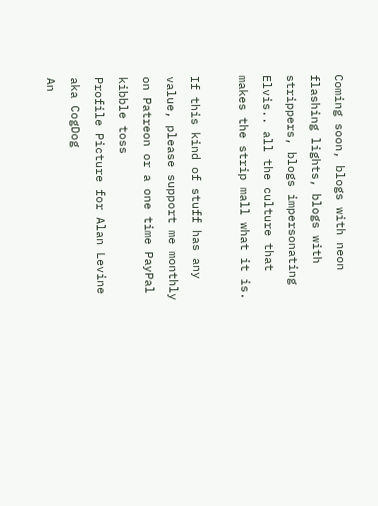Coming soon, blogs with neon flashing lights, blogs with strippers, blogs impersonating Elvis.. all the culture that makes the strip mall what it is.

If this kind of stuff has any value, please support me monthly on Patreon or a one time PayPal kibble toss
Profile Picture for Alan Levine aka CogDog
An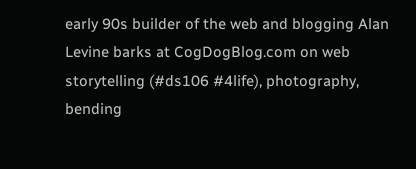early 90s builder of the web and blogging Alan Levine barks at CogDogBlog.com on web storytelling (#ds106 #4life), photography, bending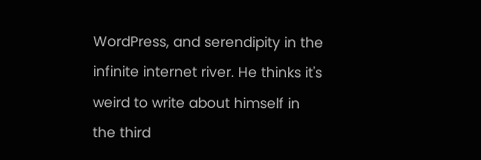WordPress, and serendipity in the infinite internet river. He thinks it's weird to write about himself in the third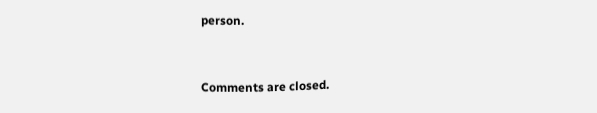person.


Comments are closed.